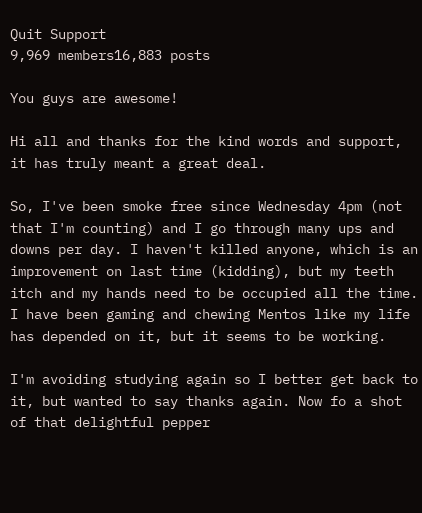Quit Support
9,969 members16,883 posts

You guys are awesome!

Hi all and thanks for the kind words and support, it has truly meant a great deal.

So, I've been smoke free since Wednesday 4pm (not that I'm counting) and I go through many ups and downs per day. I haven't killed anyone, which is an improvement on last time (kidding), but my teeth itch and my hands need to be occupied all the time. I have been gaming and chewing Mentos like my life has depended on it, but it seems to be working.

I'm avoiding studying again so I better get back to it, but wanted to say thanks again. Now fo a shot of that delightful pepper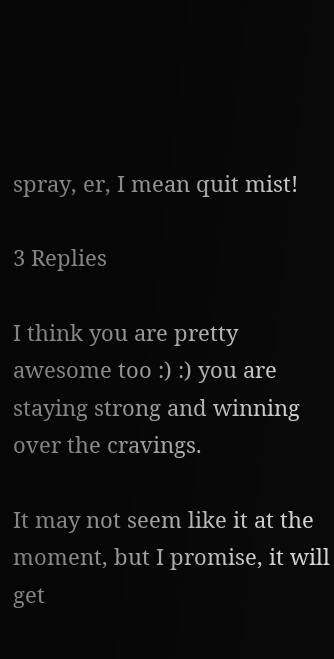spray, er, I mean quit mist!

3 Replies

I think you are pretty awesome too :) :) you are staying strong and winning over the cravings.

It may not seem like it at the moment, but I promise, it will get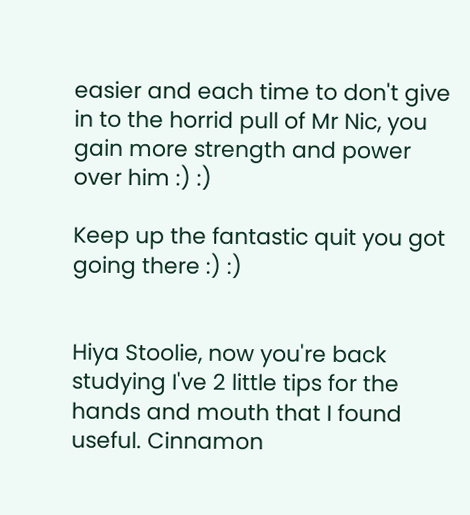easier and each time to don't give in to the horrid pull of Mr Nic, you gain more strength and power over him :) :)

Keep up the fantastic quit you got going there :) :)


Hiya Stoolie, now you're back studying I've 2 little tips for the hands and mouth that I found useful. Cinnamon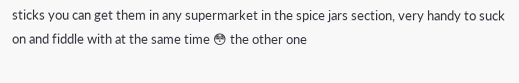sticks you can get them in any supermarket in the spice jars section, very handy to suck on and fiddle with at the same time 😳 the other one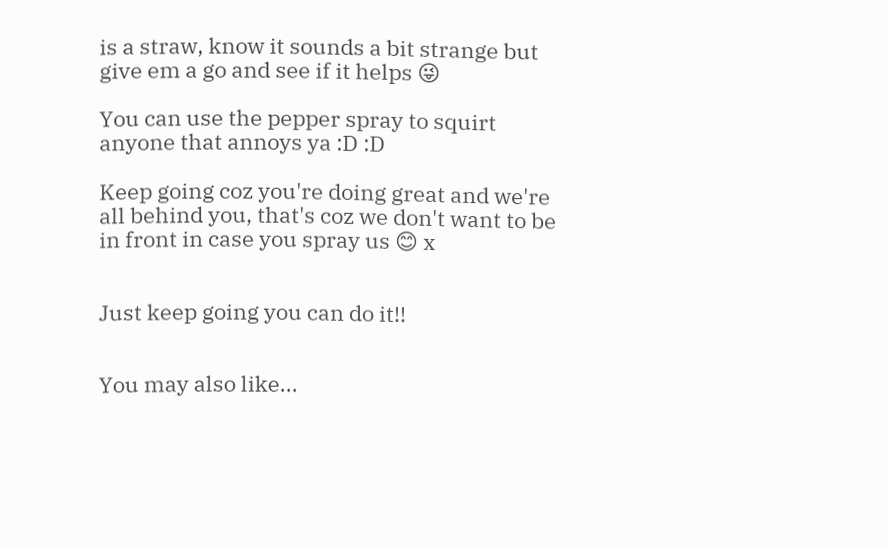is a straw, know it sounds a bit strange but give em a go and see if it helps 😜

You can use the pepper spray to squirt anyone that annoys ya :D :D

Keep going coz you're doing great and we're all behind you, that's coz we don't want to be in front in case you spray us 😊 x


Just keep going you can do it!!


You may also like...